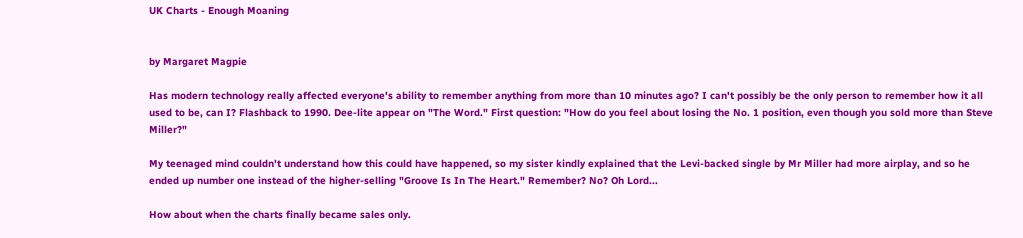UK Charts - Enough Moaning


by Margaret Magpie

Has modern technology really affected everyone's ability to remember anything from more than 10 minutes ago? I can't possibly be the only person to remember how it all used to be, can I? Flashback to 1990. Dee-lite appear on "The Word." First question: "How do you feel about losing the No. 1 position, even though you sold more than Steve Miller?"

My teenaged mind couldn't understand how this could have happened, so my sister kindly explained that the Levi-backed single by Mr Miller had more airplay, and so he ended up number one instead of the higher-selling "Groove Is In The Heart." Remember? No? Oh Lord...

How about when the charts finally became sales only.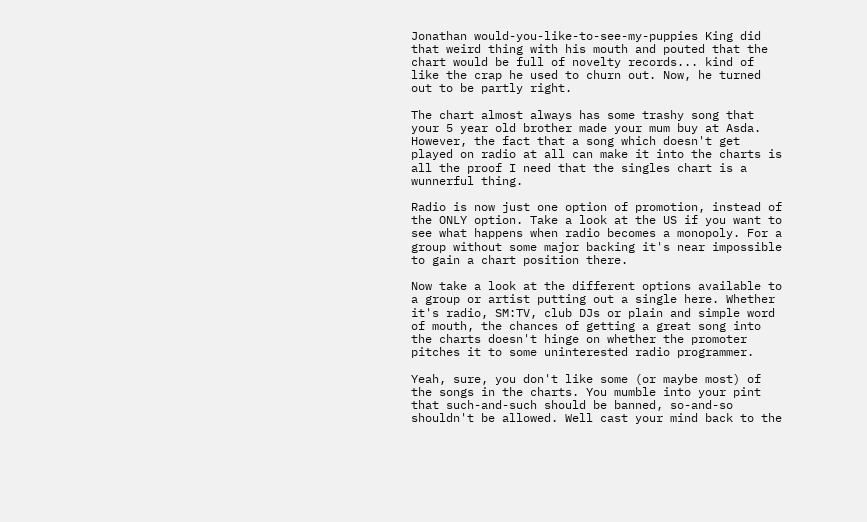Jonathan would-you-like-to-see-my-puppies King did that weird thing with his mouth and pouted that the chart would be full of novelty records... kind of like the crap he used to churn out. Now, he turned out to be partly right.

The chart almost always has some trashy song that your 5 year old brother made your mum buy at Asda. However, the fact that a song which doesn't get played on radio at all can make it into the charts is all the proof I need that the singles chart is a wunnerful thing.

Radio is now just one option of promotion, instead of the ONLY option. Take a look at the US if you want to see what happens when radio becomes a monopoly. For a group without some major backing it's near impossible to gain a chart position there.

Now take a look at the different options available to a group or artist putting out a single here. Whether it's radio, SM:TV, club DJs or plain and simple word of mouth, the chances of getting a great song into the charts doesn't hinge on whether the promoter pitches it to some uninterested radio programmer.

Yeah, sure, you don't like some (or maybe most) of the songs in the charts. You mumble into your pint that such-and-such should be banned, so-and-so shouldn't be allowed. Well cast your mind back to the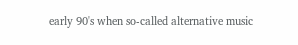early 90's when so-called alternative music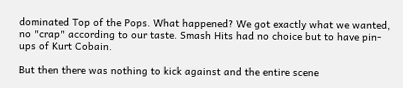dominated Top of the Pops. What happened? We got exactly what we wanted, no "crap" according to our taste. Smash Hits had no choice but to have pin-ups of Kurt Cobain.

But then there was nothing to kick against and the entire scene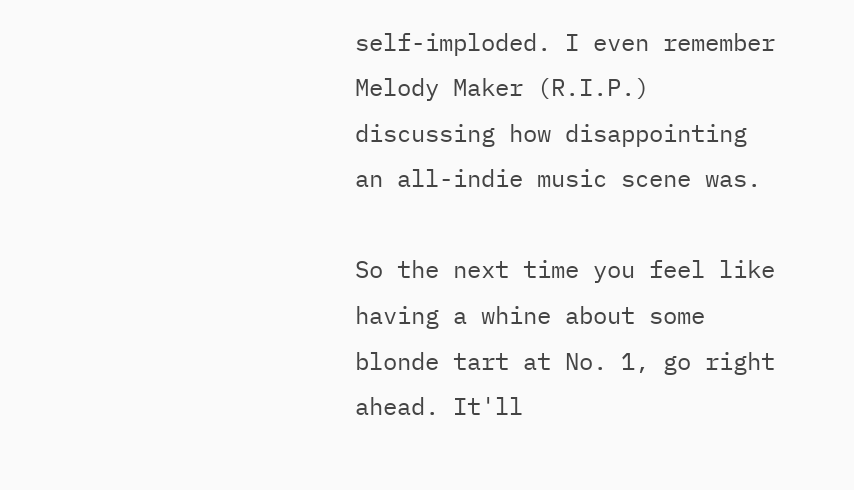self-imploded. I even remember Melody Maker (R.I.P.) discussing how disappointing an all-indie music scene was.

So the next time you feel like having a whine about some blonde tart at No. 1, go right ahead. It'll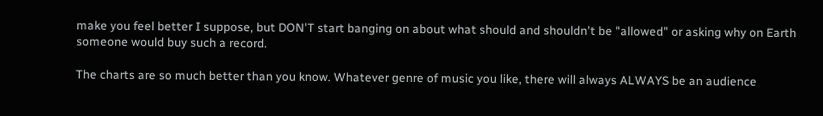make you feel better I suppose, but DON'T start banging on about what should and shouldn't be "allowed" or asking why on Earth someone would buy such a record.

The charts are so much better than you know. Whatever genre of music you like, there will always ALWAYS be an audience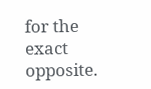for the exact opposite.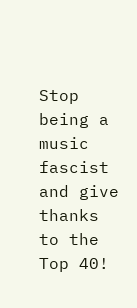Stop being a music fascist and give thanks to the Top 40!